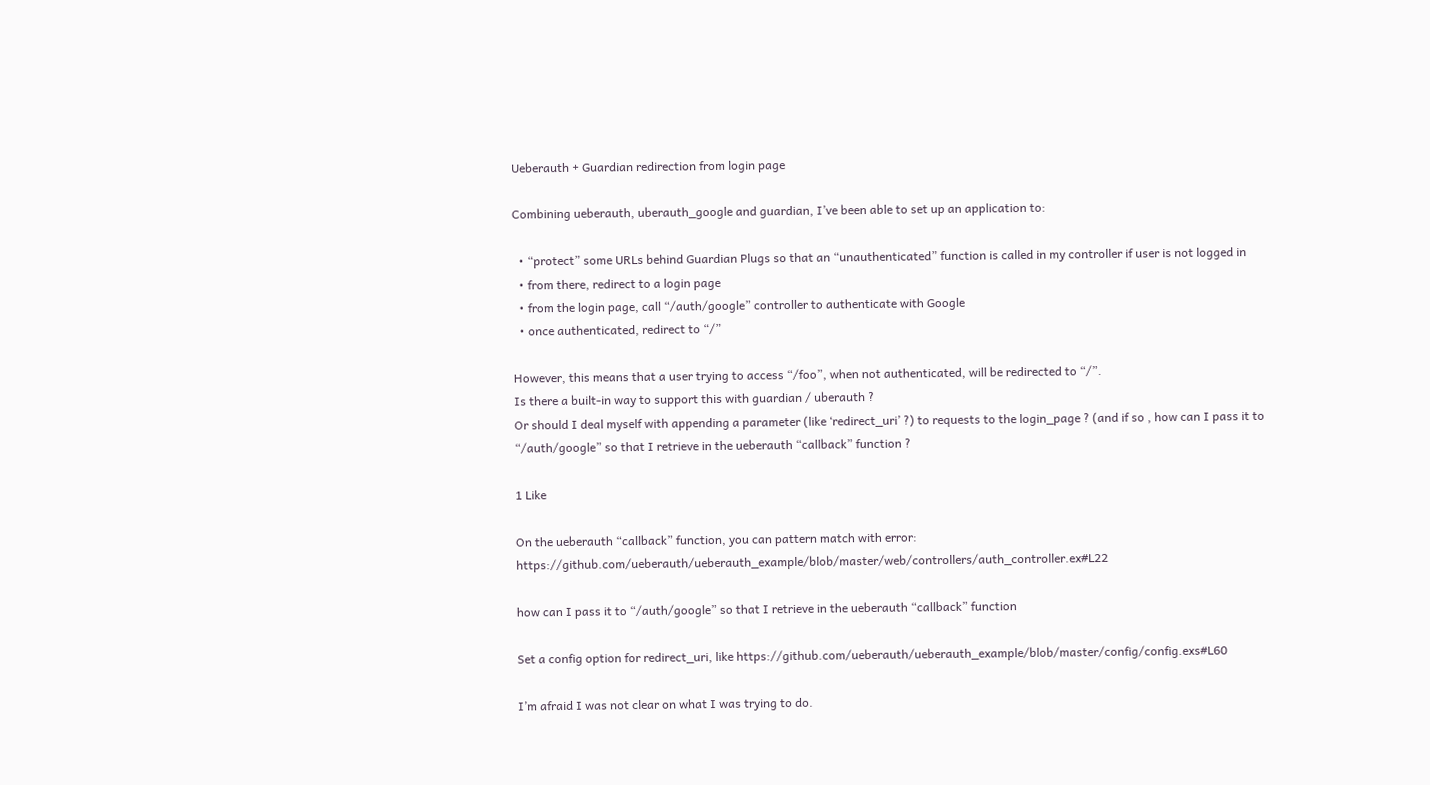Ueberauth + Guardian redirection from login page

Combining ueberauth, uberauth_google and guardian, I’ve been able to set up an application to:

  • “protect” some URLs behind Guardian Plugs so that an “unauthenticated” function is called in my controller if user is not logged in
  • from there, redirect to a login page
  • from the login page, call “/auth/google” controller to authenticate with Google
  • once authenticated, redirect to “/”

However, this means that a user trying to access “/foo”, when not authenticated, will be redirected to “/”.
Is there a built-in way to support this with guardian / uberauth ?
Or should I deal myself with appending a parameter (like ‘redirect_uri’ ?) to requests to the login_page ? (and if so , how can I pass it to “/auth/google” so that I retrieve in the ueberauth “callback” function ?

1 Like

On the ueberauth “callback” function, you can pattern match with error: https://github.com/ueberauth/ueberauth_example/blob/master/web/controllers/auth_controller.ex#L22

how can I pass it to “/auth/google” so that I retrieve in the ueberauth “callback” function

Set a config option for redirect_uri, like https://github.com/ueberauth/ueberauth_example/blob/master/config/config.exs#L60

I’m afraid I was not clear on what I was trying to do.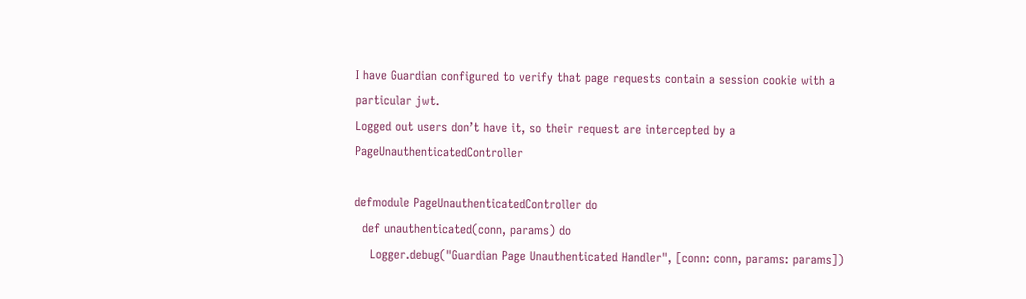I have Guardian configured to verify that page requests contain a session cookie with a particular jwt.
Logged out users don’t have it, so their request are intercepted by a PageUnauthenticatedController

defmodule PageUnauthenticatedController do
  def unauthenticated(conn, params) do
    Logger.debug("Guardian Page Unauthenticated Handler", [conn: conn, params: params])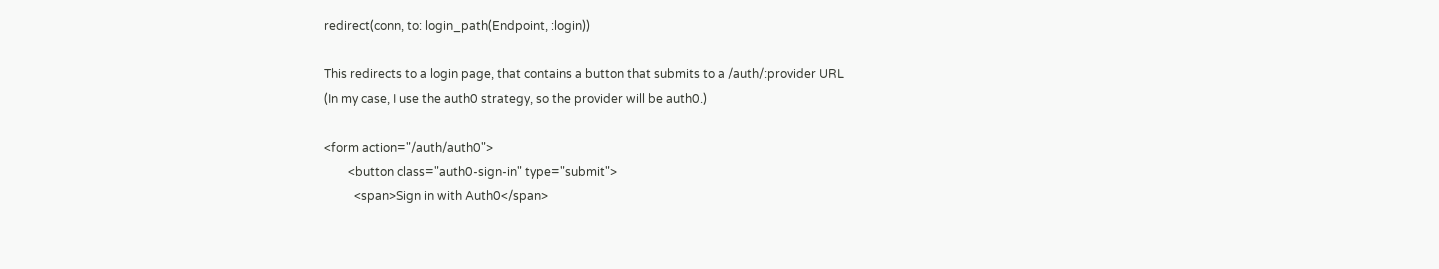redirect(conn, to: login_path(Endpoint, :login))

This redirects to a login page, that contains a button that submits to a /auth/:provider URL
(In my case, I use the auth0 strategy, so the provider will be auth0.)

<form action="/auth/auth0">
        <button class="auth0-sign-in" type="submit">
          <span>Sign in with Auth0</span>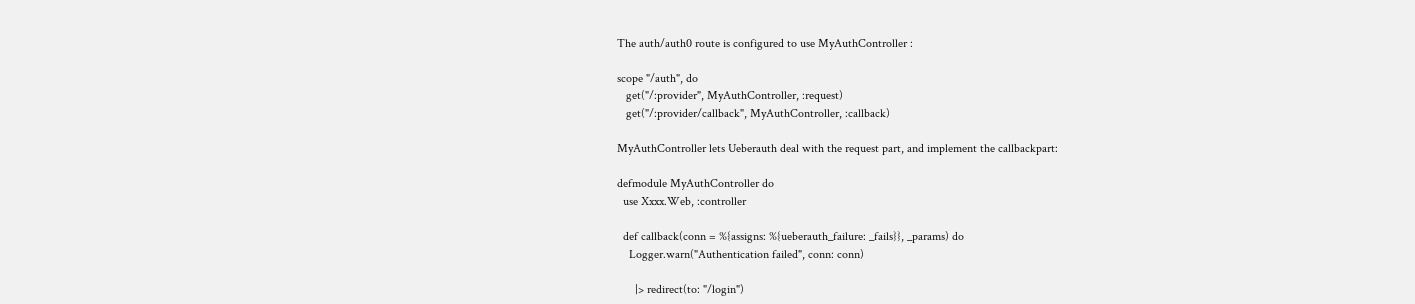The auth/auth0 route is configured to use MyAuthController :

scope "/auth", do
   get("/:provider", MyAuthController, :request)
   get("/:provider/callback", MyAuthController, :callback)

MyAuthController lets Ueberauth deal with the request part, and implement the callbackpart:

defmodule MyAuthController do
  use Xxxx.Web, :controller

  def callback(conn = %{assigns: %{ueberauth_failure: _fails}}, _params) do
    Logger.warn("Authentication failed", conn: conn)

      |> redirect(to: "/login")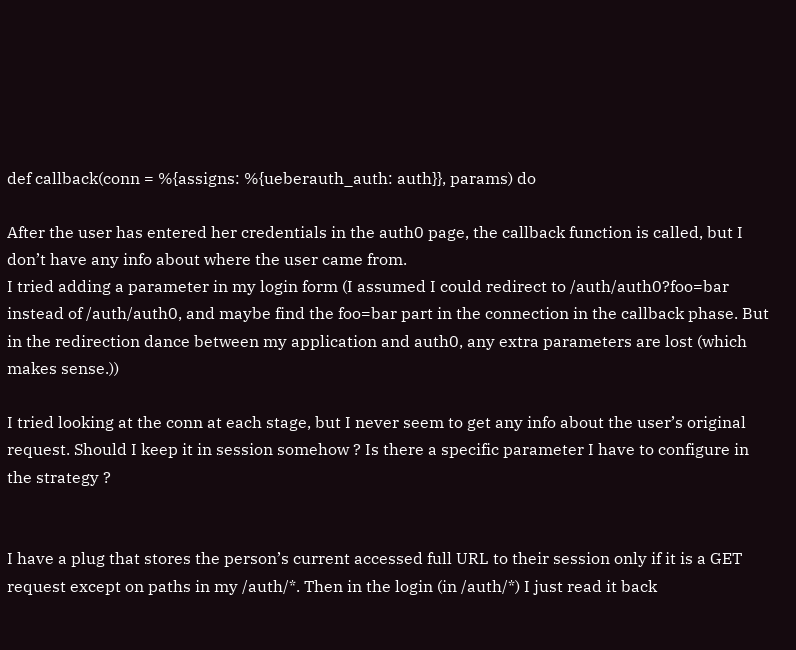def callback(conn = %{assigns: %{ueberauth_auth: auth}}, params) do

After the user has entered her credentials in the auth0 page, the callback function is called, but I don’t have any info about where the user came from.
I tried adding a parameter in my login form (I assumed I could redirect to /auth/auth0?foo=bar instead of /auth/auth0, and maybe find the foo=bar part in the connection in the callback phase. But in the redirection dance between my application and auth0, any extra parameters are lost (which makes sense.))

I tried looking at the conn at each stage, but I never seem to get any info about the user’s original request. Should I keep it in session somehow ? Is there a specific parameter I have to configure in the strategy ?


I have a plug that stores the person’s current accessed full URL to their session only if it is a GET request except on paths in my /auth/*. Then in the login (in /auth/*) I just read it back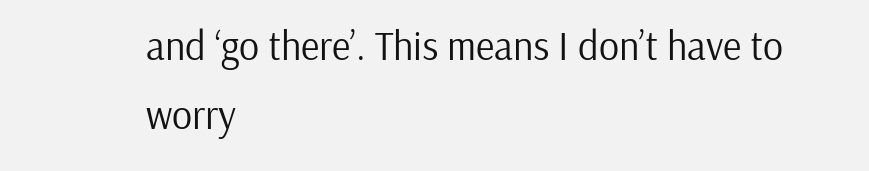and ‘go there’. This means I don’t have to worry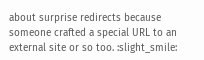about surprise redirects because someone crafted a special URL to an external site or so too. :slight_smile: